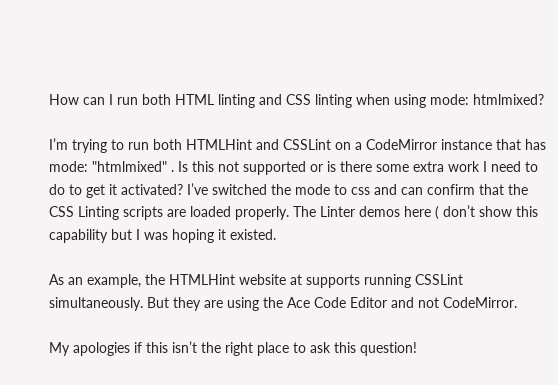How can I run both HTML linting and CSS linting when using mode: htmlmixed?

I’m trying to run both HTMLHint and CSSLint on a CodeMirror instance that has mode: "htmlmixed" . Is this not supported or is there some extra work I need to do to get it activated? I’ve switched the mode to css and can confirm that the CSS Linting scripts are loaded properly. The Linter demos here ( don’t show this capability but I was hoping it existed.

As an example, the HTMLHint website at supports running CSSLint simultaneously. But they are using the Ace Code Editor and not CodeMirror.

My apologies if this isn’t the right place to ask this question!